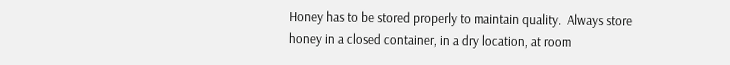Honey has to be stored properly to maintain quality.  Always store honey in a closed container, in a dry location, at room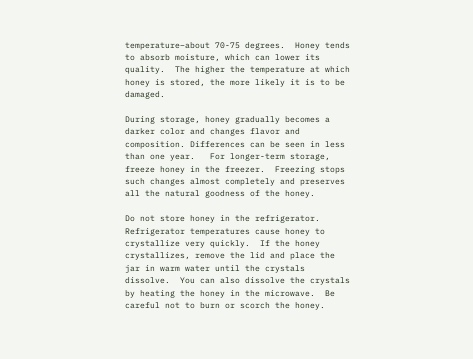temperature–about 70-75 degrees.  Honey tends to absorb moisture, which can lower its quality.  The higher the temperature at which honey is stored, the more likely it is to be damaged.

During storage, honey gradually becomes a darker color and changes flavor and composition. Differences can be seen in less than one year.   For longer-term storage, freeze honey in the freezer.  Freezing stops such changes almost completely and preserves all the natural goodness of the honey.

Do not store honey in the refrigerator. Refrigerator temperatures cause honey to crystallize very quickly.  If the honey crystallizes, remove the lid and place the jar in warm water until the crystals dissolve.  You can also dissolve the crystals by heating the honey in the microwave.  Be careful not to burn or scorch the honey.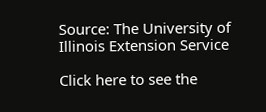Source: The University of Illinois Extension Service

Click here to see the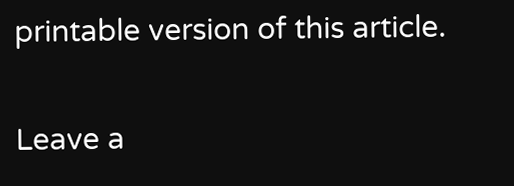printable version of this article.

Leave a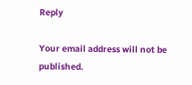Reply

Your email address will not be published.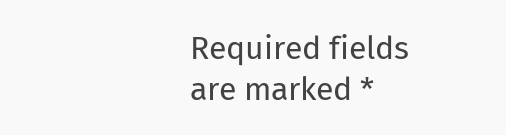Required fields are marked *